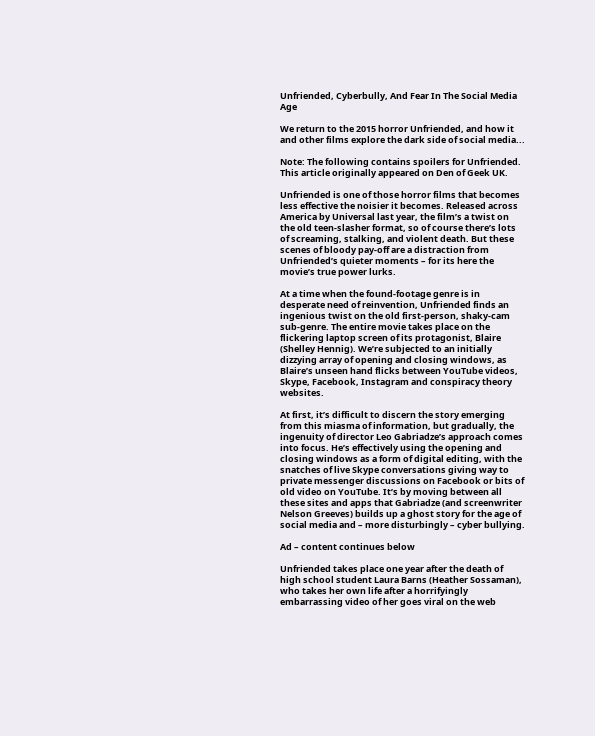Unfriended, Cyberbully, And Fear In The Social Media Age

We return to the 2015 horror Unfriended, and how it and other films explore the dark side of social media...

Note: The following contains spoilers for Unfriended. This article originally appeared on Den of Geek UK.

Unfriended is one of those horror films that becomes less effective the noisier it becomes. Released across America by Universal last year, the film’s a twist on the old teen-slasher format, so of course there’s lots of screaming, stalking, and violent death. But these scenes of bloody pay-off are a distraction from Unfriended’s quieter moments – for its here the movie’s true power lurks.

At a time when the found-footage genre is in desperate need of reinvention, Unfriended finds an ingenious twist on the old first-person, shaky-cam sub-genre. The entire movie takes place on the flickering laptop screen of its protagonist, Blaire (Shelley Hennig). We’re subjected to an initially dizzying array of opening and closing windows, as Blaire’s unseen hand flicks between YouTube videos, Skype, Facebook, Instagram and conspiracy theory websites.

At first, it’s difficult to discern the story emerging from this miasma of information, but gradually, the ingenuity of director Leo Gabriadze’s approach comes into focus. He’s effectively using the opening and closing windows as a form of digital editing, with the snatches of live Skype conversations giving way to private messenger discussions on Facebook or bits of old video on YouTube. It’s by moving between all these sites and apps that Gabriadze (and screenwriter Nelson Greeves) builds up a ghost story for the age of social media and – more disturbingly – cyber bullying.

Ad – content continues below

Unfriended takes place one year after the death of high school student Laura Barns (Heather Sossaman), who takes her own life after a horrifyingly embarrassing video of her goes viral on the web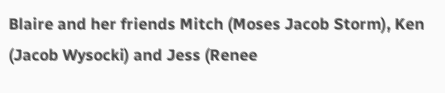Blaire and her friends Mitch (Moses Jacob Storm), Ken (Jacob Wysocki) and Jess (Renee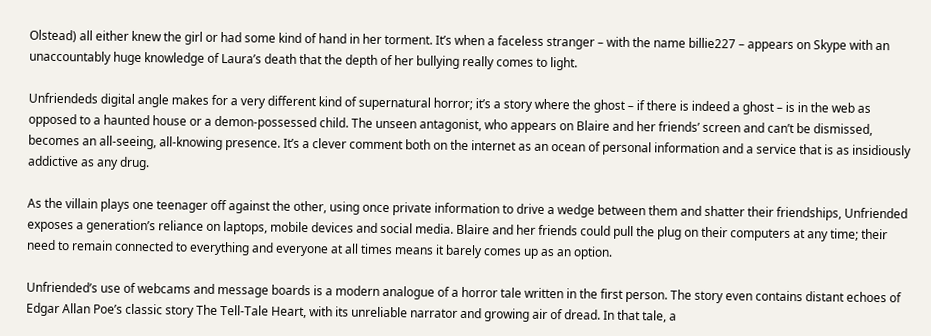Olstead) all either knew the girl or had some kind of hand in her torment. It’s when a faceless stranger – with the name billie227 – appears on Skype with an unaccountably huge knowledge of Laura’s death that the depth of her bullying really comes to light.

Unfriendeds digital angle makes for a very different kind of supernatural horror; it’s a story where the ghost – if there is indeed a ghost – is in the web as opposed to a haunted house or a demon-possessed child. The unseen antagonist, who appears on Blaire and her friends’ screen and can’t be dismissed, becomes an all-seeing, all-knowing presence. It’s a clever comment both on the internet as an ocean of personal information and a service that is as insidiously addictive as any drug.

As the villain plays one teenager off against the other, using once private information to drive a wedge between them and shatter their friendships, Unfriended exposes a generation’s reliance on laptops, mobile devices and social media. Blaire and her friends could pull the plug on their computers at any time; their need to remain connected to everything and everyone at all times means it barely comes up as an option.

Unfriended’s use of webcams and message boards is a modern analogue of a horror tale written in the first person. The story even contains distant echoes of Edgar Allan Poe’s classic story The Tell-Tale Heart, with its unreliable narrator and growing air of dread. In that tale, a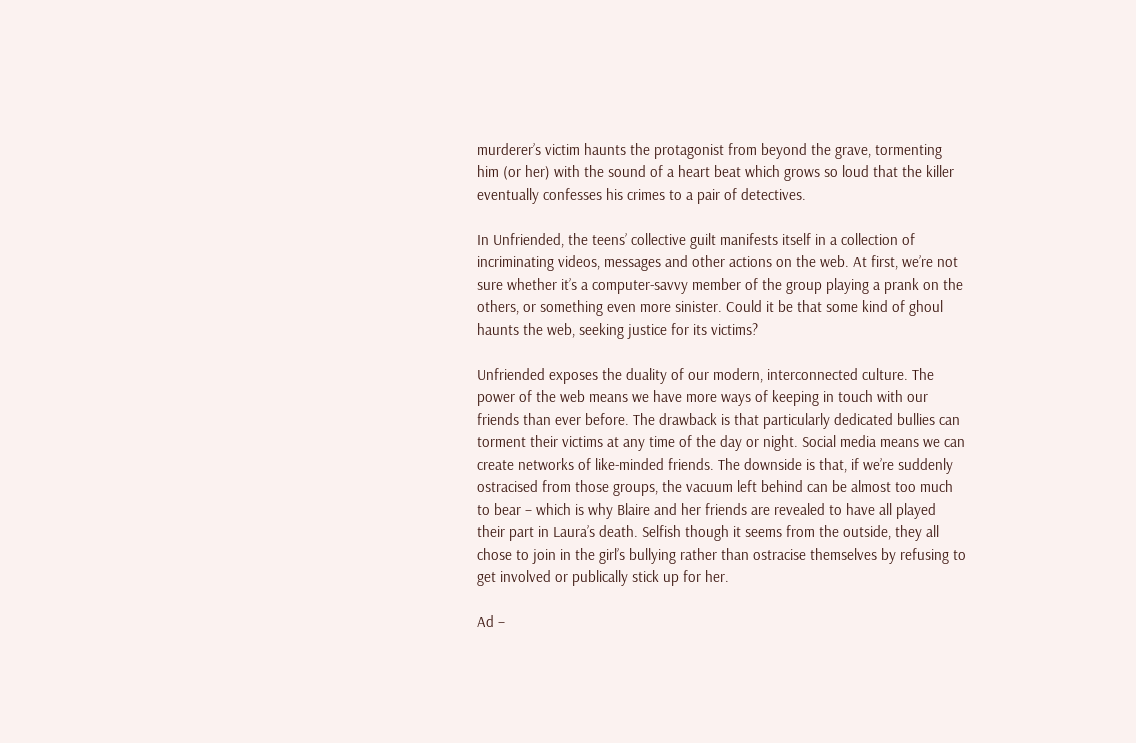murderer’s victim haunts the protagonist from beyond the grave, tormenting him (or her) with the sound of a heart beat which grows so loud that the killer eventually confesses his crimes to a pair of detectives.

In Unfriended, the teens’ collective guilt manifests itself in a collection of incriminating videos, messages and other actions on the web. At first, we’re not sure whether it’s a computer-savvy member of the group playing a prank on the others, or something even more sinister. Could it be that some kind of ghoul haunts the web, seeking justice for its victims?

Unfriended exposes the duality of our modern, interconnected culture. The power of the web means we have more ways of keeping in touch with our friends than ever before. The drawback is that particularly dedicated bullies can torment their victims at any time of the day or night. Social media means we can create networks of like-minded friends. The downside is that, if we’re suddenly ostracised from those groups, the vacuum left behind can be almost too much to bear – which is why Blaire and her friends are revealed to have all played their part in Laura’s death. Selfish though it seems from the outside, they all chose to join in the girl’s bullying rather than ostracise themselves by refusing to get involved or publically stick up for her.

Ad –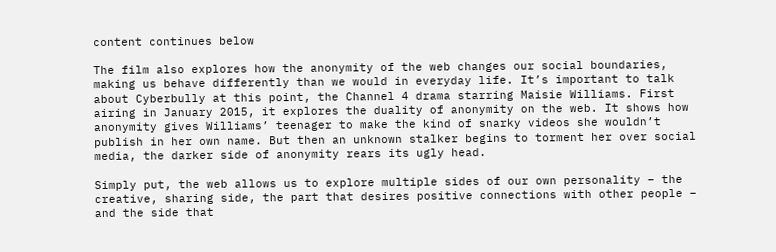content continues below

The film also explores how the anonymity of the web changes our social boundaries, making us behave differently than we would in everyday life. It’s important to talk about Cyberbully at this point, the Channel 4 drama starring Maisie Williams. First airing in January 2015, it explores the duality of anonymity on the web. It shows how anonymity gives Williams’ teenager to make the kind of snarky videos she wouldn’t publish in her own name. But then an unknown stalker begins to torment her over social media, the darker side of anonymity rears its ugly head.

Simply put, the web allows us to explore multiple sides of our own personality – the creative, sharing side, the part that desires positive connections with other people – and the side that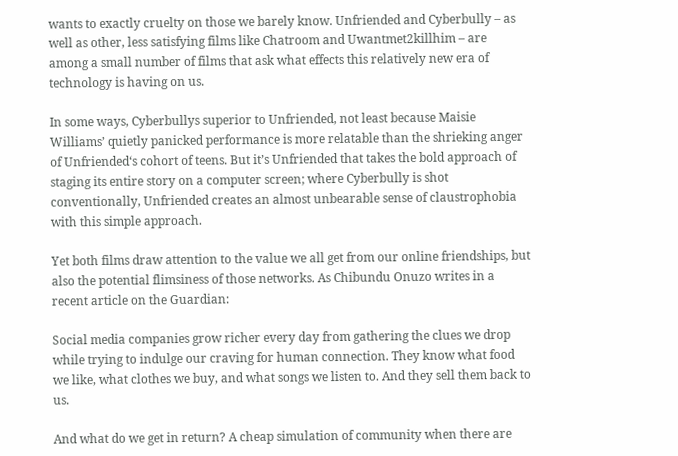wants to exactly cruelty on those we barely know. Unfriended and Cyberbully – as well as other, less satisfying films like Chatroom and Uwantmet2killhim – are among a small number of films that ask what effects this relatively new era of technology is having on us.

In some ways, Cyberbullys superior to Unfriended, not least because Maisie Williams’ quietly panicked performance is more relatable than the shrieking anger of Unfriended‘s cohort of teens. But it’s Unfriended that takes the bold approach of staging its entire story on a computer screen; where Cyberbully is shot conventionally, Unfriended creates an almost unbearable sense of claustrophobia with this simple approach.

Yet both films draw attention to the value we all get from our online friendships, but also the potential flimsiness of those networks. As Chibundu Onuzo writes in a recent article on the Guardian:

Social media companies grow richer every day from gathering the clues we drop while trying to indulge our craving for human connection. They know what food we like, what clothes we buy, and what songs we listen to. And they sell them back to us.

And what do we get in return? A cheap simulation of community when there are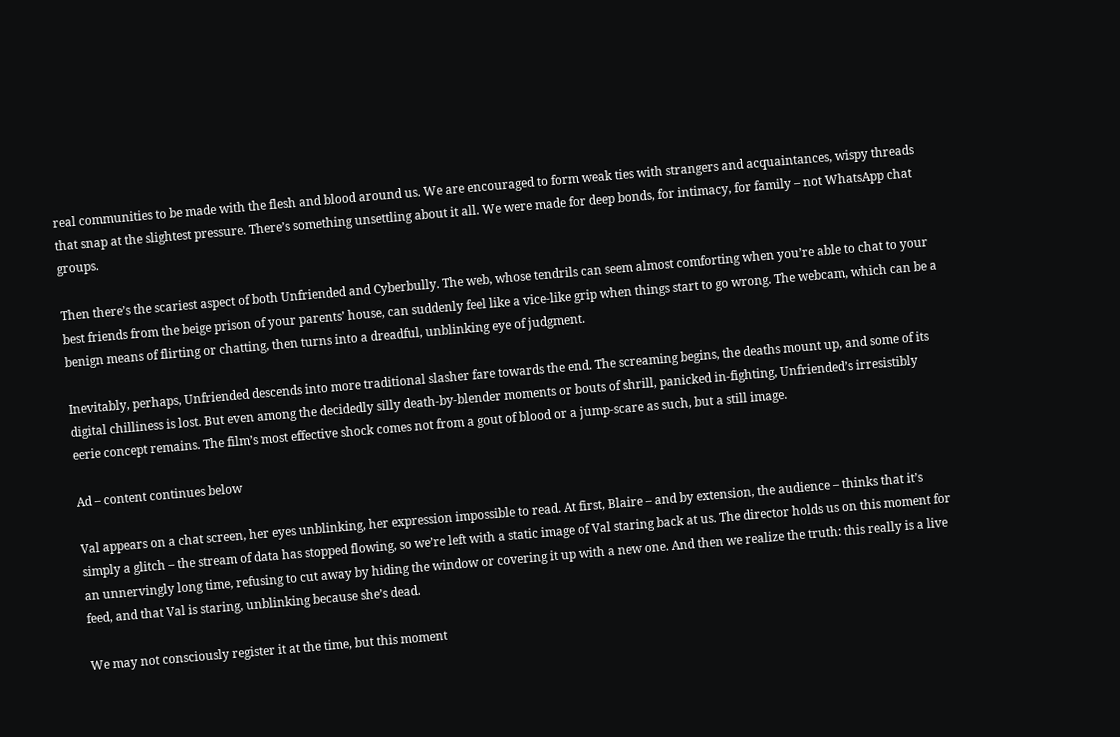real communities to be made with the flesh and blood around us. We are encouraged to form weak ties with strangers and acquaintances, wispy threads that snap at the slightest pressure. There’s something unsettling about it all. We were made for deep bonds, for intimacy, for family – not WhatsApp chat groups.

Then there’s the scariest aspect of both Unfriended and Cyberbully. The web, whose tendrils can seem almost comforting when you’re able to chat to your best friends from the beige prison of your parents’ house, can suddenly feel like a vice-like grip when things start to go wrong. The webcam, which can be a benign means of flirting or chatting, then turns into a dreadful, unblinking eye of judgment.

Inevitably, perhaps, Unfriended descends into more traditional slasher fare towards the end. The screaming begins, the deaths mount up, and some of its digital chilliness is lost. But even among the decidedly silly death-by-blender moments or bouts of shrill, panicked in-fighting, Unfriended’s irresistibly eerie concept remains. The film’s most effective shock comes not from a gout of blood or a jump-scare as such, but a still image.

Ad – content continues below

Val appears on a chat screen, her eyes unblinking, her expression impossible to read. At first, Blaire – and by extension, the audience – thinks that it’s simply a glitch – the stream of data has stopped flowing, so we’re left with a static image of Val staring back at us. The director holds us on this moment for an unnervingly long time, refusing to cut away by hiding the window or covering it up with a new one. And then we realize the truth: this really is a live feed, and that Val is staring, unblinking because she’s dead.

We may not consciously register it at the time, but this moment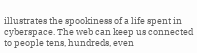illustrates the spookiness of a life spent in cyberspace. The web can keep us connected to people tens, hundreds, even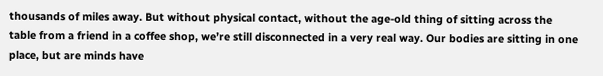thousands of miles away. But without physical contact, without the age-old thing of sitting across the table from a friend in a coffee shop, we’re still disconnected in a very real way. Our bodies are sitting in one place, but are minds have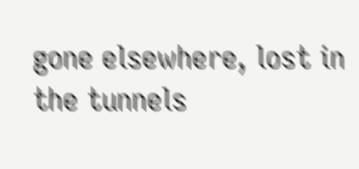gone elsewhere, lost in the tunnels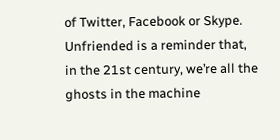of Twitter, Facebook or Skype. Unfriended is a reminder that, in the 21st century, we’re all the ghosts in the machine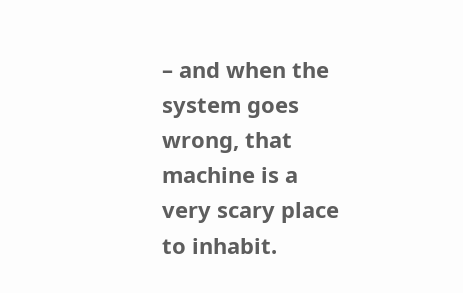– and when the system goes wrong, that machine is a very scary place to inhabit.